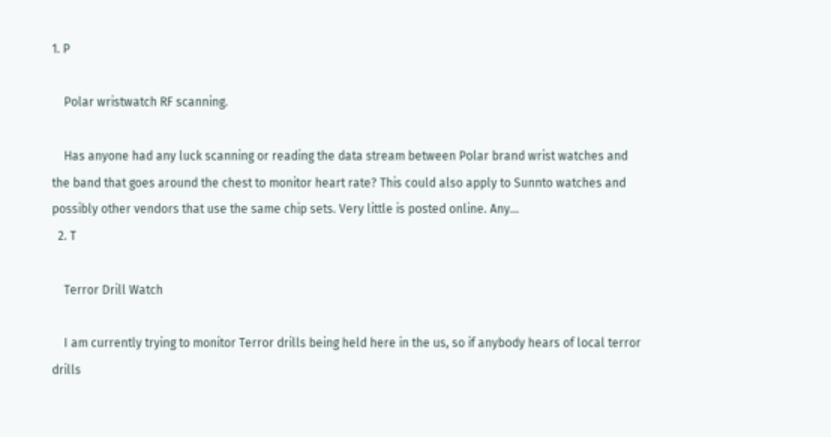1. P

    Polar wristwatch RF scanning.

    Has anyone had any luck scanning or reading the data stream between Polar brand wrist watches and the band that goes around the chest to monitor heart rate? This could also apply to Sunnto watches and possibly other vendors that use the same chip sets. Very little is posted online. Any...
  2. T

    Terror Drill Watch

    I am currently trying to monitor Terror drills being held here in the us, so if anybody hears of local terror drills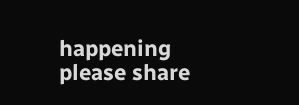happening please share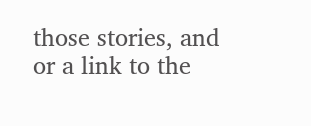those stories, and or a link to the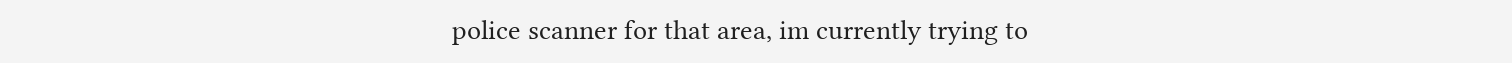police scanner for that area, im currently trying to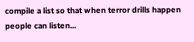compile a list so that when terror drills happen people can listen...